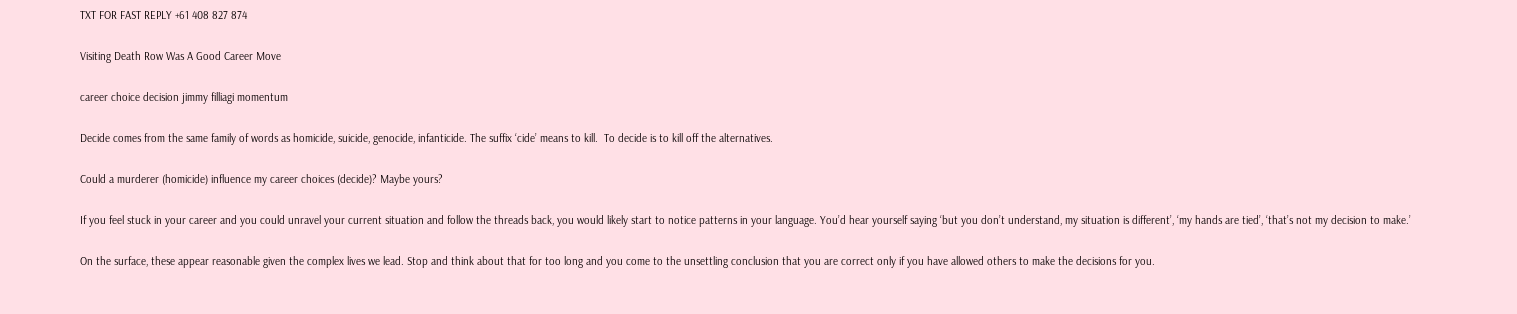TXT FOR FAST REPLY +61 408 827 874

Visiting Death Row Was A Good Career Move

career choice decision jimmy filliagi momentum

Decide comes from the same family of words as homicide, suicide, genocide, infanticide. The suffix ‘cide’ means to kill.  To decide is to kill off the alternatives.

Could a murderer (homicide) influence my career choices (decide)? Maybe yours?

If you feel stuck in your career and you could unravel your current situation and follow the threads back, you would likely start to notice patterns in your language. You’d hear yourself saying ‘but you don’t understand, my situation is different’, ‘my hands are tied’, ‘that’s not my decision to make.’

On the surface, these appear reasonable given the complex lives we lead. Stop and think about that for too long and you come to the unsettling conclusion that you are correct only if you have allowed others to make the decisions for you.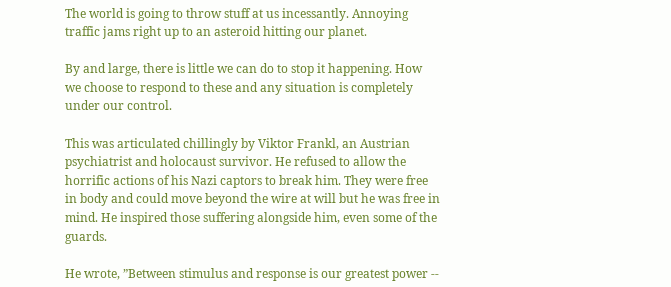The world is going to throw stuff at us incessantly. Annoying traffic jams right up to an asteroid hitting our planet.

By and large, there is little we can do to stop it happening. How we choose to respond to these and any situation is completely under our control.

This was articulated chillingly by Viktor Frankl, an Austrian psychiatrist and holocaust survivor. He refused to allow the horrific actions of his Nazi captors to break him. They were free in body and could move beyond the wire at will but he was free in mind. He inspired those suffering alongside him, even some of the guards.

He wrote, ”Between stimulus and response is our greatest power --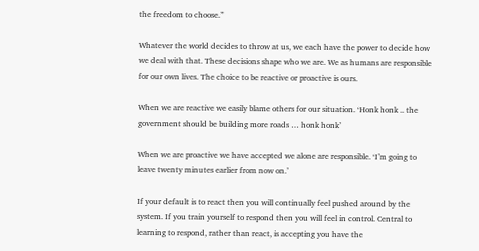the freedom to choose.”

Whatever the world decides to throw at us, we each have the power to decide how we deal with that. These decisions shape who we are. We as humans are responsible for our own lives. The choice to be reactive or proactive is ours.

When we are reactive we easily blame others for our situation. ‘Honk honk .. the government should be building more roads … honk honk’

When we are proactive we have accepted we alone are responsible. ‘I’m going to leave twenty minutes earlier from now on.’

If your default is to react then you will continually feel pushed around by the system. If you train yourself to respond then you will feel in control. Central to learning to respond, rather than react, is accepting you have the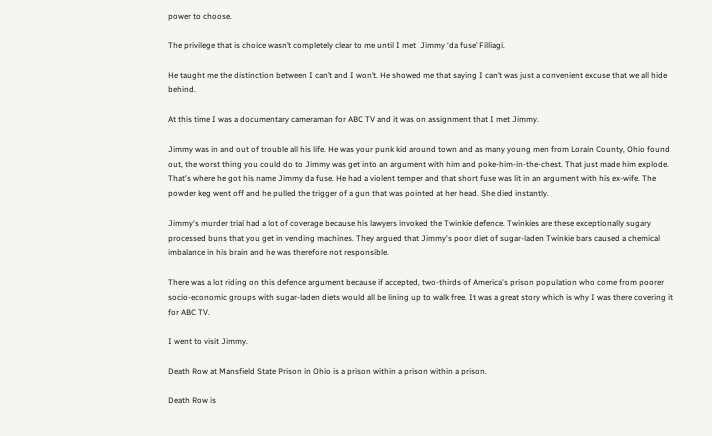power to choose.

The privilege that is choice wasn’t completely clear to me until I met  Jimmy ‘da fuse’ Filliagi.

He taught me the distinction between I can’t and I won’t. He showed me that saying I can’t was just a convenient excuse that we all hide behind.

At this time I was a documentary cameraman for ABC TV and it was on assignment that I met Jimmy.

Jimmy was in and out of trouble all his life. He was your punk kid around town and as many young men from Lorain County, Ohio found out, the worst thing you could do to Jimmy was get into an argument with him and poke-him-in-the-chest. That just made him explode. That's where he got his name Jimmy da fuse. He had a violent temper and that short fuse was lit in an argument with his ex-wife. The powder keg went off and he pulled the trigger of a gun that was pointed at her head. She died instantly.

Jimmy's murder trial had a lot of coverage because his lawyers invoked the Twinkie defence. Twinkies are these exceptionally sugary processed buns that you get in vending machines. They argued that Jimmy's poor diet of sugar-laden Twinkie bars caused a chemical imbalance in his brain and he was therefore not responsible.

There was a lot riding on this defence argument because if accepted, two-thirds of America's prison population who come from poorer socio-economic groups with sugar-laden diets would all be lining up to walk free. It was a great story which is why I was there covering it for ABC TV.

I went to visit Jimmy.

Death Row at Mansfield State Prison in Ohio is a prison within a prison within a prison.

Death Row is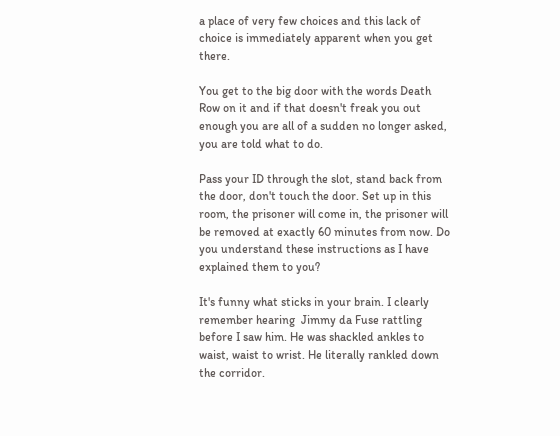a place of very few choices and this lack of choice is immediately apparent when you get there.

You get to the big door with the words Death Row on it and if that doesn't freak you out enough you are all of a sudden no longer asked, you are told what to do.

Pass your ID through the slot, stand back from the door, don't touch the door. Set up in this room, the prisoner will come in, the prisoner will be removed at exactly 60 minutes from now. Do you understand these instructions as I have explained them to you?

It's funny what sticks in your brain. I clearly remember hearing  Jimmy da Fuse rattling before I saw him. He was shackled ankles to waist, waist to wrist. He literally rankled down the corridor.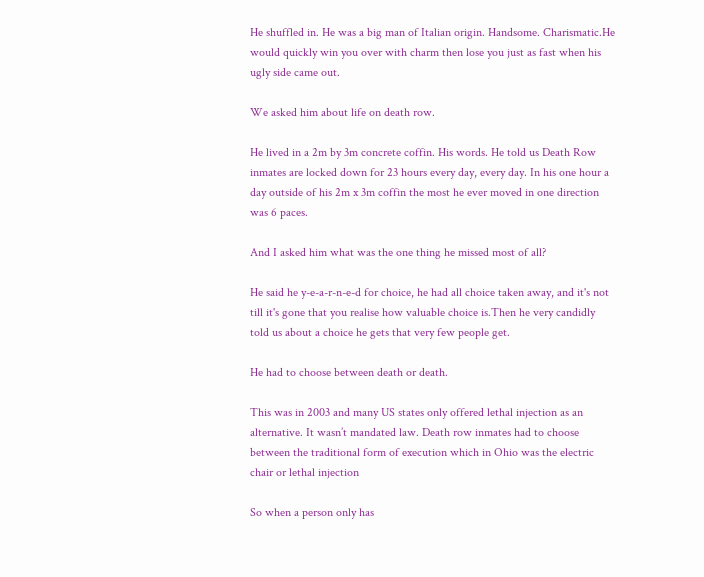He shuffled in. He was a big man of Italian origin. Handsome. Charismatic.He would quickly win you over with charm then lose you just as fast when his ugly side came out.

We asked him about life on death row.

He lived in a 2m by 3m concrete coffin. His words. He told us Death Row inmates are locked down for 23 hours every day, every day. In his one hour a day outside of his 2m x 3m coffin the most he ever moved in one direction was 6 paces.

And I asked him what was the one thing he missed most of all?

He said he y-e-a-r-n-e-d for choice, he had all choice taken away, and it's not till it's gone that you realise how valuable choice is.Then he very candidly told us about a choice he gets that very few people get.

He had to choose between death or death.

This was in 2003 and many US states only offered lethal injection as an alternative. It wasn’t mandated law. Death row inmates had to choose between the traditional form of execution which in Ohio was the electric chair or lethal injection

So when a person only has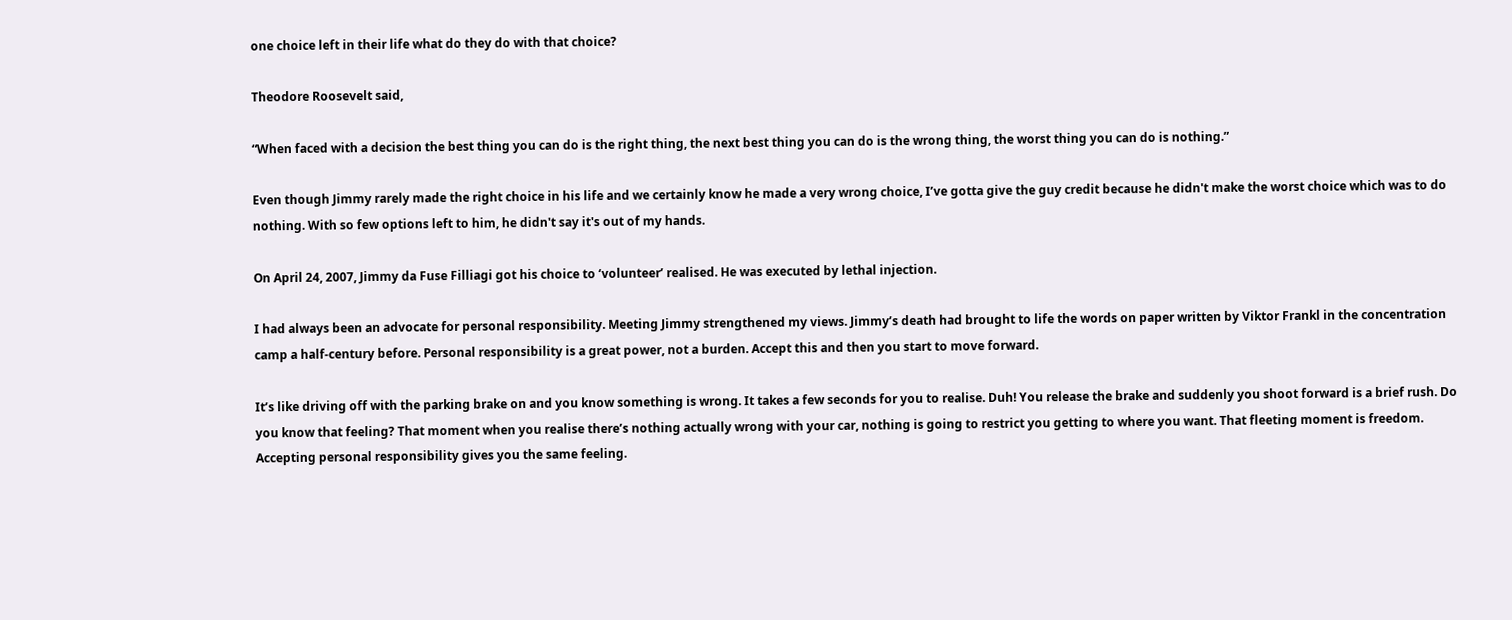one choice left in their life what do they do with that choice?

Theodore Roosevelt said,

“When faced with a decision the best thing you can do is the right thing, the next best thing you can do is the wrong thing, the worst thing you can do is nothing.”

Even though Jimmy rarely made the right choice in his life and we certainly know he made a very wrong choice, I’ve gotta give the guy credit because he didn't make the worst choice which was to do nothing. With so few options left to him, he didn't say it's out of my hands.

On April 24, 2007, Jimmy da Fuse Filliagi got his choice to ‘volunteer’ realised. He was executed by lethal injection.

I had always been an advocate for personal responsibility. Meeting Jimmy strengthened my views. Jimmy’s death had brought to life the words on paper written by Viktor Frankl in the concentration camp a half-century before. Personal responsibility is a great power, not a burden. Accept this and then you start to move forward.

It’s like driving off with the parking brake on and you know something is wrong. It takes a few seconds for you to realise. Duh! You release the brake and suddenly you shoot forward is a brief rush. Do you know that feeling? That moment when you realise there’s nothing actually wrong with your car, nothing is going to restrict you getting to where you want. That fleeting moment is freedom. Accepting personal responsibility gives you the same feeling.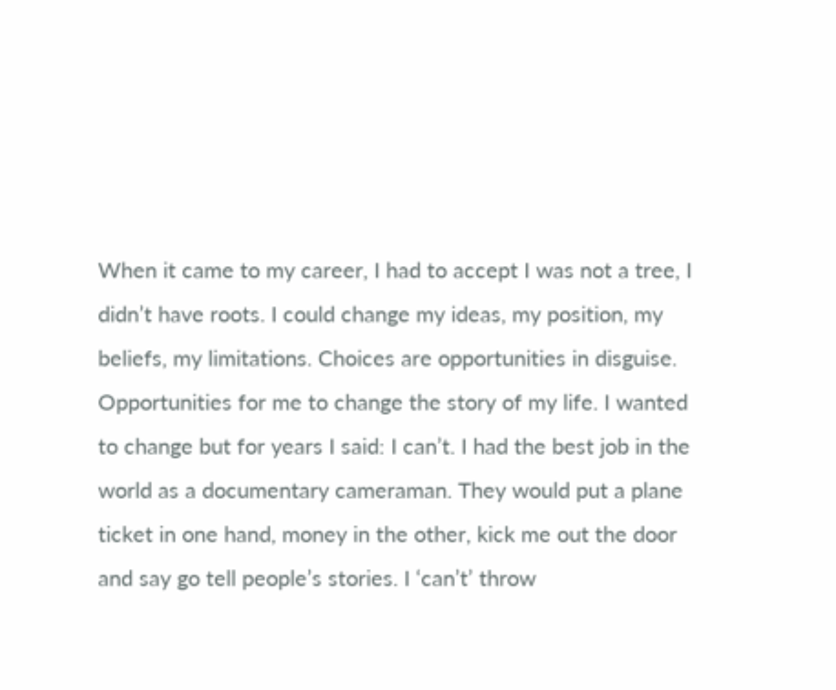When it came to my career, I had to accept I was not a tree, I didn’t have roots. I could change my ideas, my position, my beliefs, my limitations. Choices are opportunities in disguise. Opportunities for me to change the story of my life. I wanted to change but for years I said: I can’t. I had the best job in the world as a documentary cameraman. They would put a plane ticket in one hand, money in the other, kick me out the door and say go tell people’s stories. I ‘can’t’ throw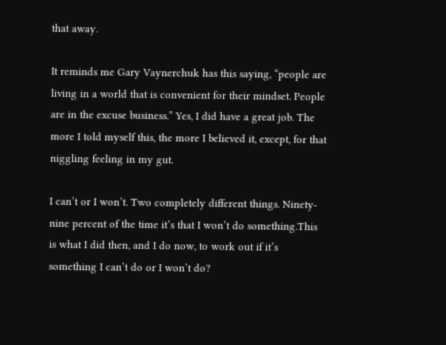that away.

It reminds me Gary Vaynerchuk has this saying, “people are living in a world that is convenient for their mindset. People are in the excuse business.” Yes, I did have a great job. The more I told myself this, the more I believed it, except, for that niggling feeling in my gut.

I can’t or I won’t. Two completely different things. Ninety-nine percent of the time it’s that I won’t do something.This is what I did then, and I do now, to work out if it’s something I can’t do or I won’t do?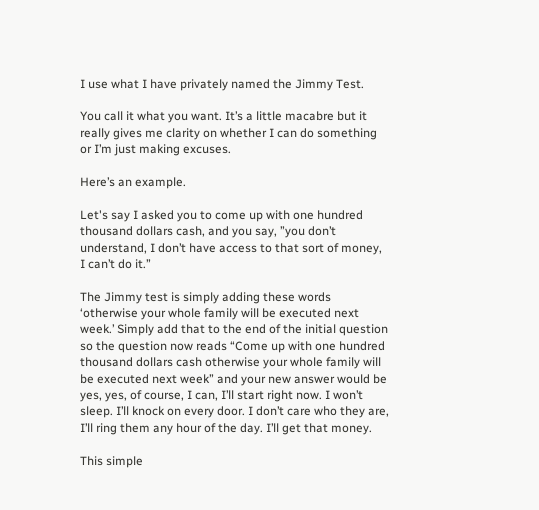I use what I have privately named the Jimmy Test.

You call it what you want. It’s a little macabre but it really gives me clarity on whether I can do something or I’m just making excuses.

Here’s an example.

Let's say I asked you to come up with one hundred thousand dollars cash, and you say, ”you don’t understand, I don’t have access to that sort of money, I can’t do it.”

The Jimmy test is simply adding these words ‘otherwise your whole family will be executed next week.’ Simply add that to the end of the initial question so the question now reads “Come up with one hundred thousand dollars cash otherwise your whole family will be executed next week” and your new answer would be yes, yes, of course, I can, I’ll start right now. I won’t sleep. I’ll knock on every door. I don’t care who they are, I’ll ring them any hour of the day. I’ll get that money.

This simple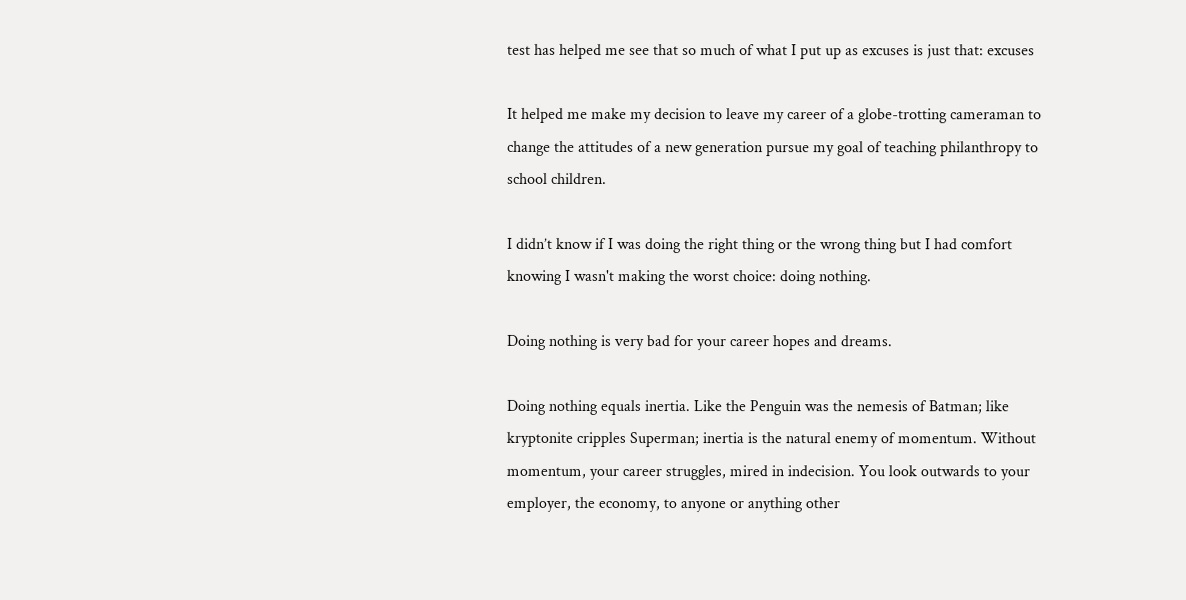test has helped me see that so much of what I put up as excuses is just that: excuses

It helped me make my decision to leave my career of a globe-trotting cameraman to change the attitudes of a new generation pursue my goal of teaching philanthropy to school children.

I didn’t know if I was doing the right thing or the wrong thing but I had comfort knowing I wasn't making the worst choice: doing nothing.

Doing nothing is very bad for your career hopes and dreams.

Doing nothing equals inertia. Like the Penguin was the nemesis of Batman; like kryptonite cripples Superman; inertia is the natural enemy of momentum. Without momentum, your career struggles, mired in indecision. You look outwards to your employer, the economy, to anyone or anything other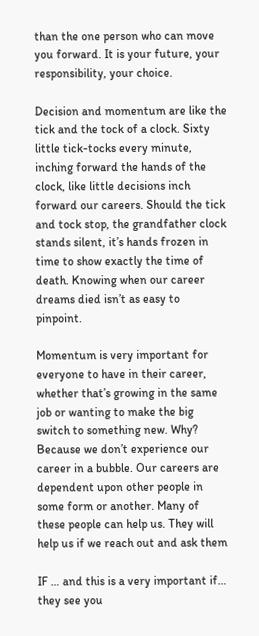than the one person who can move you forward. It is your future, your responsibility, your choice.

Decision and momentum are like the tick and the tock of a clock. Sixty little tick-tocks every minute, inching forward the hands of the clock, like little decisions inch forward our careers. Should the tick and tock stop, the grandfather clock stands silent, it’s hands frozen in time to show exactly the time of death. Knowing when our career dreams died isn’t as easy to pinpoint.

Momentum is very important for everyone to have in their career, whether that’s growing in the same job or wanting to make the big switch to something new. Why? Because we don’t experience our career in a bubble. Our careers are dependent upon other people in some form or another. Many of these people can help us. They will help us if we reach out and ask them

IF … and this is a very important if… they see you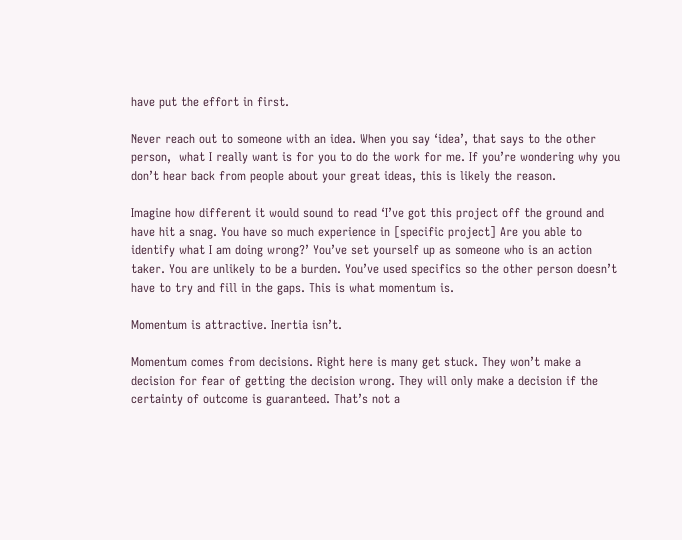have put the effort in first.

Never reach out to someone with an idea. When you say ‘idea’, that says to the other person,  what I really want is for you to do the work for me. If you’re wondering why you don’t hear back from people about your great ideas, this is likely the reason.

Imagine how different it would sound to read ‘I’ve got this project off the ground and have hit a snag. You have so much experience in [specific project] Are you able to identify what I am doing wrong?’ You’ve set yourself up as someone who is an action taker. You are unlikely to be a burden. You’ve used specifics so the other person doesn’t have to try and fill in the gaps. This is what momentum is.

Momentum is attractive. Inertia isn’t.

Momentum comes from decisions. Right here is many get stuck. They won’t make a decision for fear of getting the decision wrong. They will only make a decision if the certainty of outcome is guaranteed. That’s not a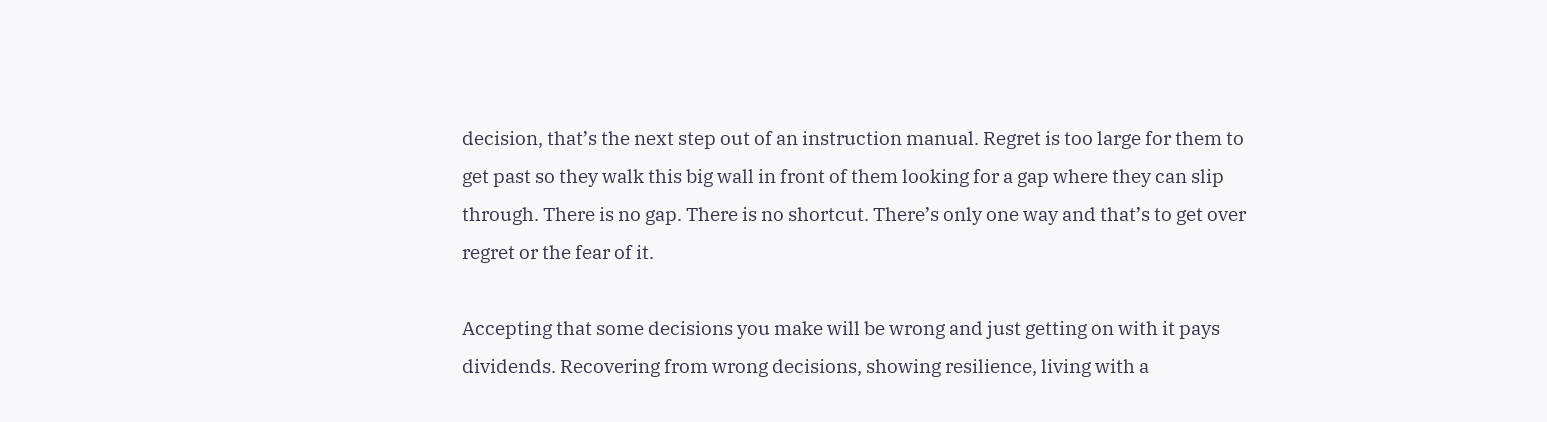decision, that’s the next step out of an instruction manual. Regret is too large for them to get past so they walk this big wall in front of them looking for a gap where they can slip through. There is no gap. There is no shortcut. There’s only one way and that’s to get over regret or the fear of it.

Accepting that some decisions you make will be wrong and just getting on with it pays dividends. Recovering from wrong decisions, showing resilience, living with a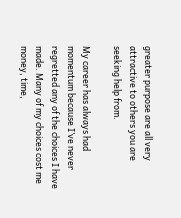greater purpose are all very attractive to others you are seeking help from.

My career has always had momentum because I’ve never regretted any of the choices I have made. Many of my choices cost me money, time,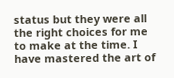status but they were all the right choices for me to make at the time. I have mastered the art of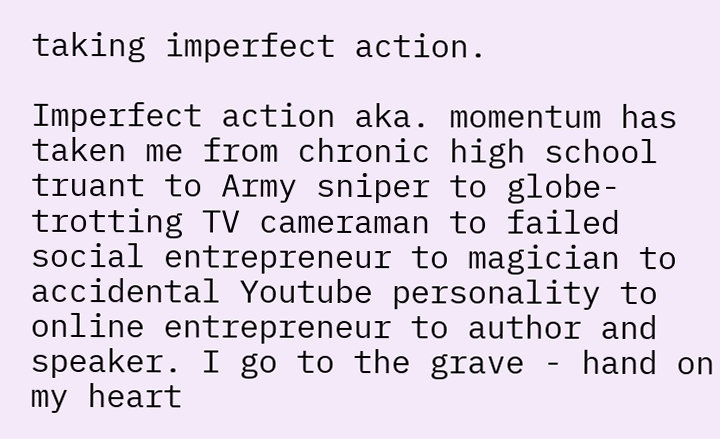taking imperfect action.

Imperfect action aka. momentum has taken me from chronic high school truant to Army sniper to globe-trotting TV cameraman to failed social entrepreneur to magician to accidental Youtube personality to online entrepreneur to author and speaker. I go to the grave - hand on my heart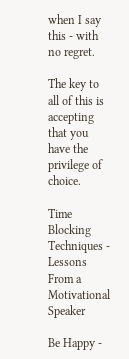when I say this - with no regret.

The key to all of this is accepting that you have the privilege of choice.

Time Blocking Techniques - Lessons From a Motivational Speaker

Be Happy -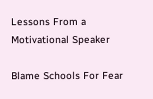Lessons From a Motivational Speaker

Blame Schools For Fear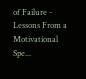of Failure - Lessons From a Motivational Spe...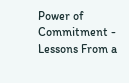Power of Commitment - Lessons From a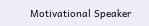Motivational Speaker